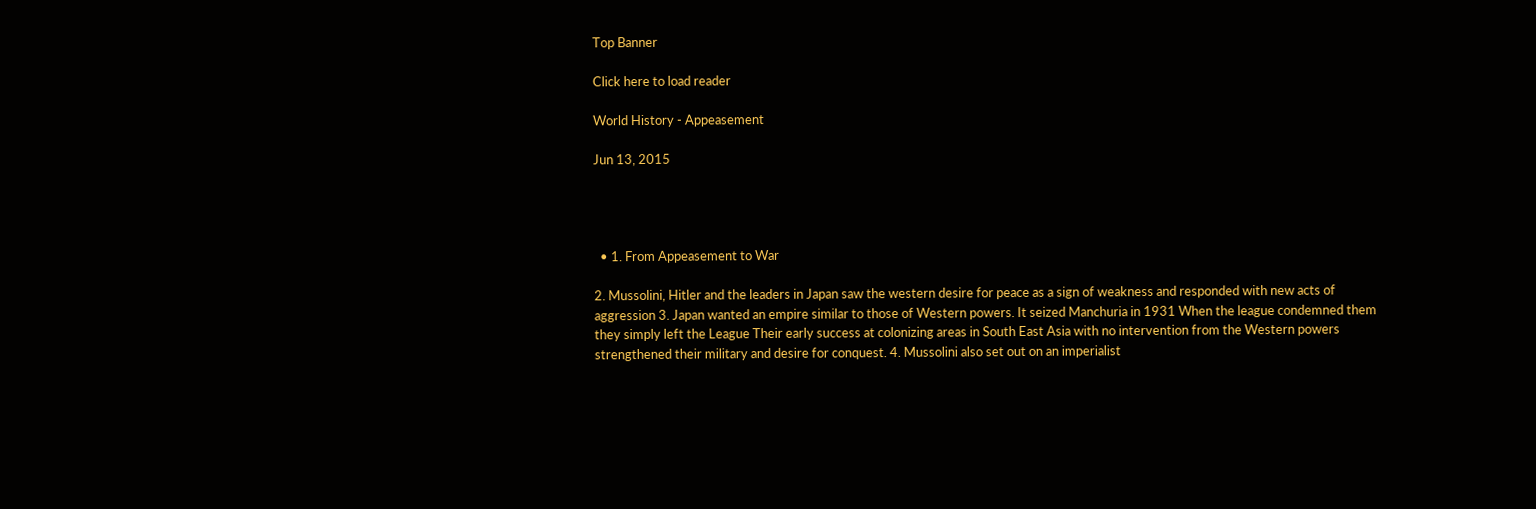Top Banner

Click here to load reader

World History - Appeasement

Jun 13, 2015




  • 1. From Appeasement to War

2. Mussolini, Hitler and the leaders in Japan saw the western desire for peace as a sign of weakness and responded with new acts of aggression 3. Japan wanted an empire similar to those of Western powers. It seized Manchuria in 1931 When the league condemned them they simply left the League Their early success at colonizing areas in South East Asia with no intervention from the Western powers strengthened their military and desire for conquest. 4. Mussolini also set out on an imperialist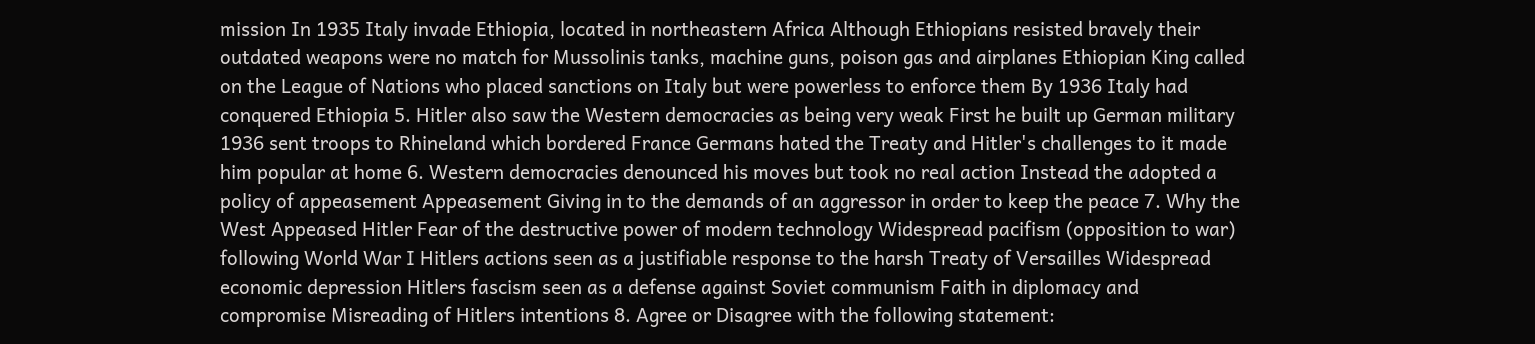mission In 1935 Italy invade Ethiopia, located in northeastern Africa Although Ethiopians resisted bravely their outdated weapons were no match for Mussolinis tanks, machine guns, poison gas and airplanes Ethiopian King called on the League of Nations who placed sanctions on Italy but were powerless to enforce them By 1936 Italy had conquered Ethiopia 5. Hitler also saw the Western democracies as being very weak First he built up German military 1936 sent troops to Rhineland which bordered France Germans hated the Treaty and Hitler's challenges to it made him popular at home 6. Western democracies denounced his moves but took no real action Instead the adopted a policy of appeasement Appeasement Giving in to the demands of an aggressor in order to keep the peace 7. Why the West Appeased Hitler Fear of the destructive power of modern technology Widespread pacifism (opposition to war) following World War I Hitlers actions seen as a justifiable response to the harsh Treaty of Versailles Widespread economic depression Hitlers fascism seen as a defense against Soviet communism Faith in diplomacy and compromise Misreading of Hitlers intentions 8. Agree or Disagree with the following statement: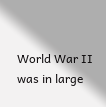World War II was in large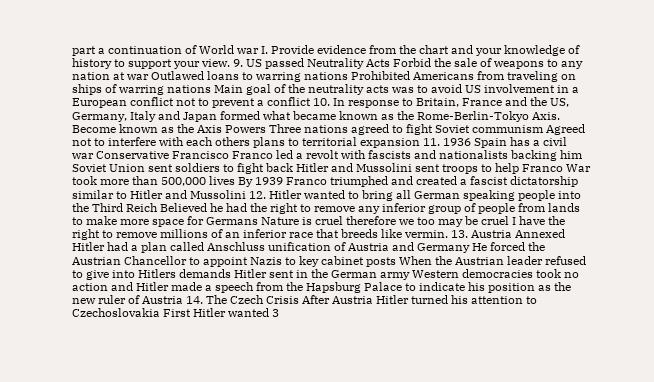part a continuation of World war I. Provide evidence from the chart and your knowledge of history to support your view. 9. US passed Neutrality Acts Forbid the sale of weapons to any nation at war Outlawed loans to warring nations Prohibited Americans from traveling on ships of warring nations Main goal of the neutrality acts was to avoid US involvement in a European conflict not to prevent a conflict 10. In response to Britain, France and the US, Germany, Italy and Japan formed what became known as the Rome-Berlin-Tokyo Axis. Become known as the Axis Powers Three nations agreed to fight Soviet communism Agreed not to interfere with each others plans to territorial expansion 11. 1936 Spain has a civil war Conservative Francisco Franco led a revolt with fascists and nationalists backing him Soviet Union sent soldiers to fight back Hitler and Mussolini sent troops to help Franco War took more than 500,000 lives By 1939 Franco triumphed and created a fascist dictatorship similar to Hitler and Mussolini 12. Hitler wanted to bring all German speaking people into the Third Reich Believed he had the right to remove any inferior group of people from lands to make more space for Germans Nature is cruel therefore we too may be cruel I have the right to remove millions of an inferior race that breeds like vermin. 13. Austria Annexed Hitler had a plan called Anschluss unification of Austria and Germany He forced the Austrian Chancellor to appoint Nazis to key cabinet posts When the Austrian leader refused to give into Hitlers demands Hitler sent in the German army Western democracies took no action and Hitler made a speech from the Hapsburg Palace to indicate his position as the new ruler of Austria 14. The Czech Crisis After Austria Hitler turned his attention to Czechoslovakia First Hitler wanted 3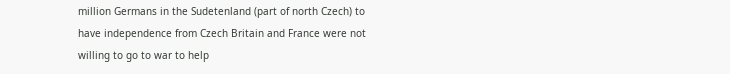million Germans in the Sudetenland (part of north Czech) to have independence from Czech Britain and France were not willing to go to war to help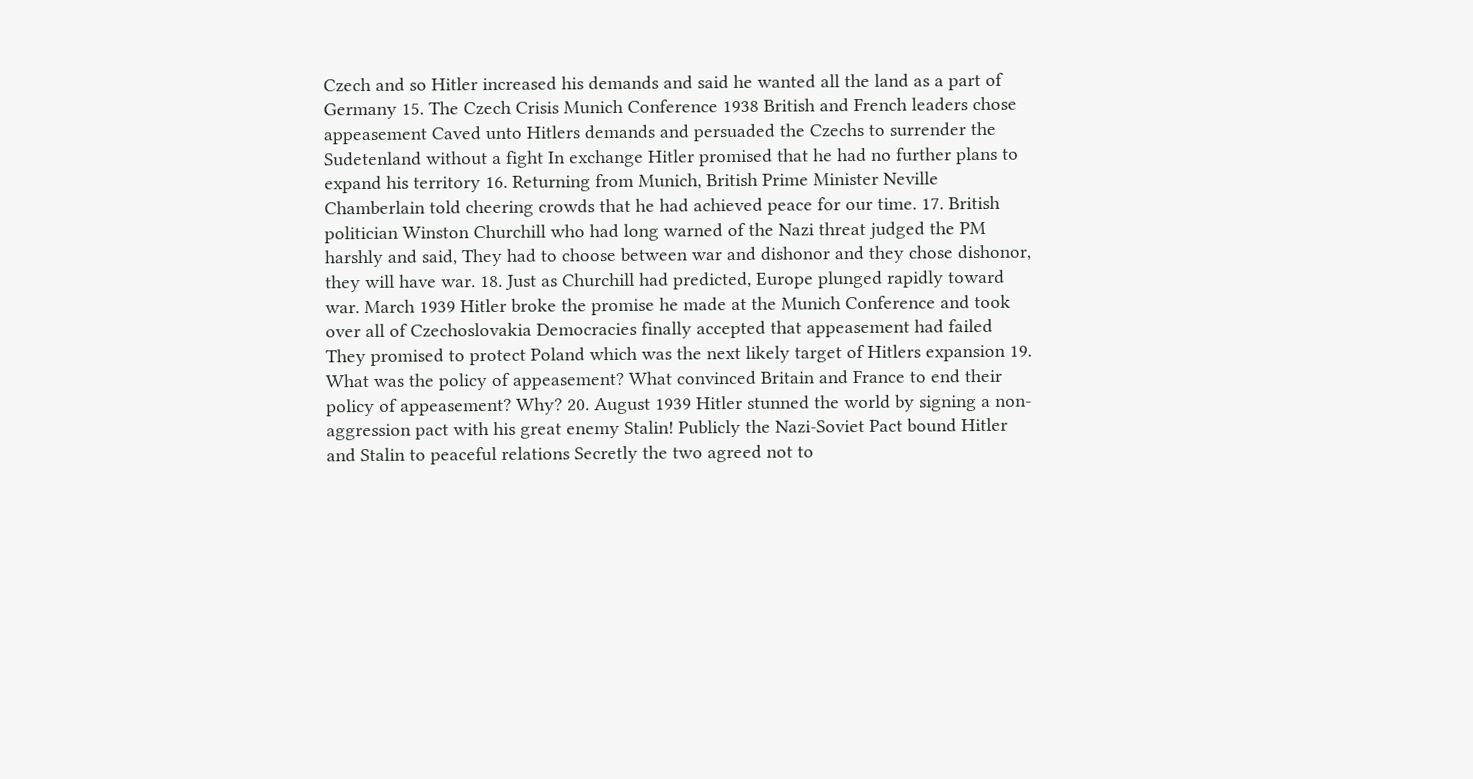Czech and so Hitler increased his demands and said he wanted all the land as a part of Germany 15. The Czech Crisis Munich Conference 1938 British and French leaders chose appeasement Caved unto Hitlers demands and persuaded the Czechs to surrender the Sudetenland without a fight In exchange Hitler promised that he had no further plans to expand his territory 16. Returning from Munich, British Prime Minister Neville Chamberlain told cheering crowds that he had achieved peace for our time. 17. British politician Winston Churchill who had long warned of the Nazi threat judged the PM harshly and said, They had to choose between war and dishonor and they chose dishonor, they will have war. 18. Just as Churchill had predicted, Europe plunged rapidly toward war. March 1939 Hitler broke the promise he made at the Munich Conference and took over all of Czechoslovakia Democracies finally accepted that appeasement had failed They promised to protect Poland which was the next likely target of Hitlers expansion 19. What was the policy of appeasement? What convinced Britain and France to end their policy of appeasement? Why? 20. August 1939 Hitler stunned the world by signing a non-aggression pact with his great enemy Stalin! Publicly the Nazi-Soviet Pact bound Hitler and Stalin to peaceful relations Secretly the two agreed not to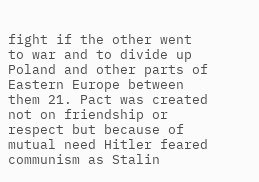fight if the other went to war and to divide up Poland and other parts of Eastern Europe between them 21. Pact was created not on friendship or respect but because of mutual need Hitler feared communism as Stalin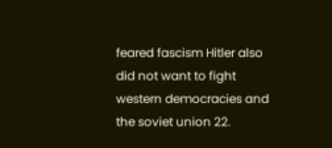feared fascism Hitler also did not want to fight western democracies and the soviet union 22.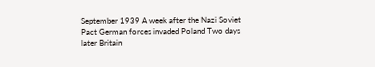September 1939 A week after the Nazi Soviet Pact German forces invaded Poland Two days later Britain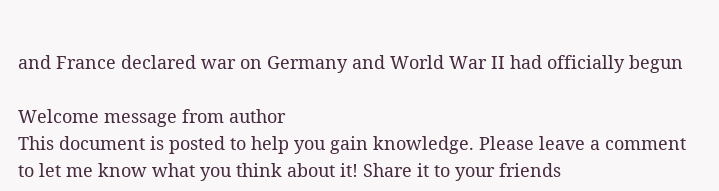and France declared war on Germany and World War II had officially begun

Welcome message from author
This document is posted to help you gain knowledge. Please leave a comment to let me know what you think about it! Share it to your friends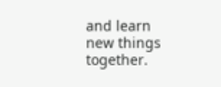and learn new things together.